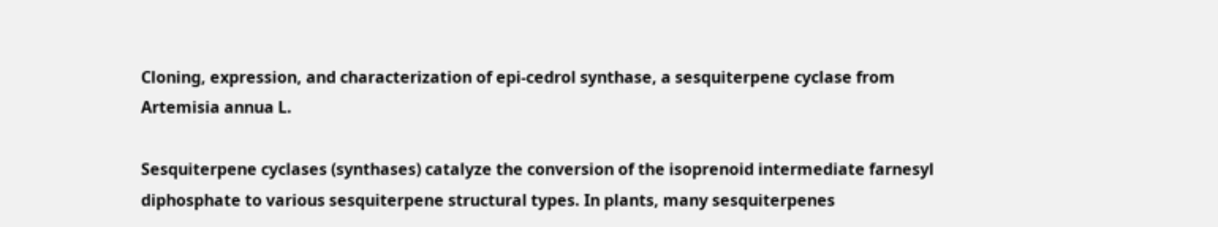Cloning, expression, and characterization of epi-cedrol synthase, a sesquiterpene cyclase from Artemisia annua L.

Sesquiterpene cyclases (synthases) catalyze the conversion of the isoprenoid intermediate farnesyl diphosphate to various sesquiterpene structural types. In plants, many sesquiterpenes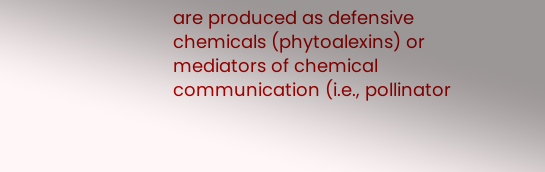are produced as defensive chemicals (phytoalexins) or mediators of chemical communication (i.e., pollinator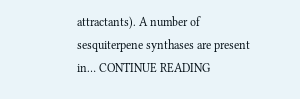attractants). A number of sesquiterpene synthases are present in… CONTINUE READING